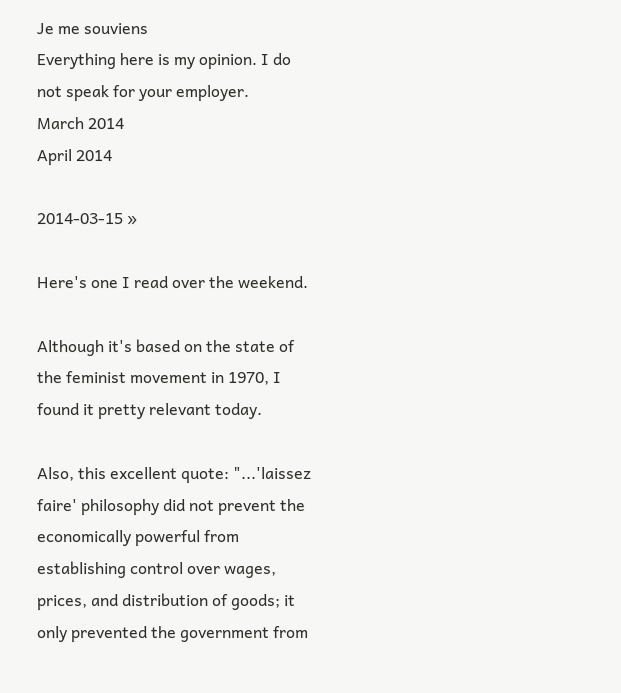Je me souviens
Everything here is my opinion. I do not speak for your employer.
March 2014
April 2014

2014-03-15 »

Here's one I read over the weekend.

Although it's based on the state of the feminist movement in 1970, I found it pretty relevant today.

Also, this excellent quote: "...'laissez faire' philosophy did not prevent the economically powerful from establishing control over wages, prices, and distribution of goods; it only prevented the government from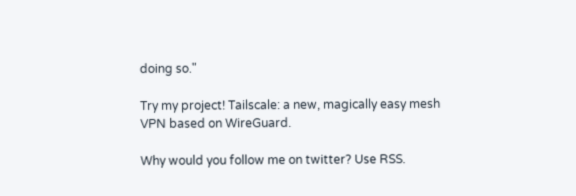doing so."

Try my project! Tailscale: a new, magically easy mesh VPN based on WireGuard.

Why would you follow me on twitter? Use RSS.